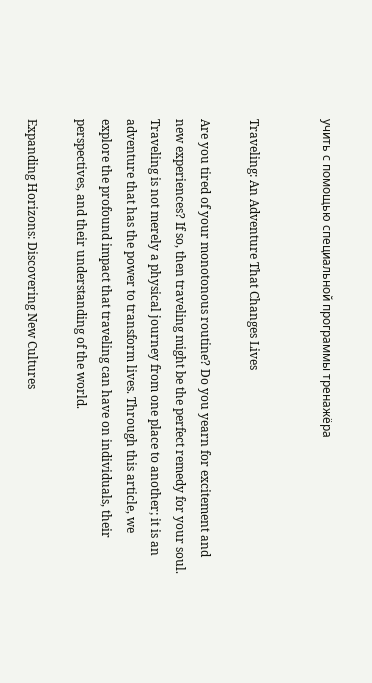учить с помощью специальной программы тренажёра


Traveling: An Adventure That Changes Lives

Are you tired of your monotonous routine? Do you yearn for excitement and new experiences? If so, then traveling might be the perfect remedy for your soul. Traveling is not merely a physical journey from one place to another; it is an adventure that has the power to transform lives. Through this article, we explore the profound impact that traveling can have on individuals, their perspectives, and their understanding of the world.

Expanding Horizons: Discovering New Cultures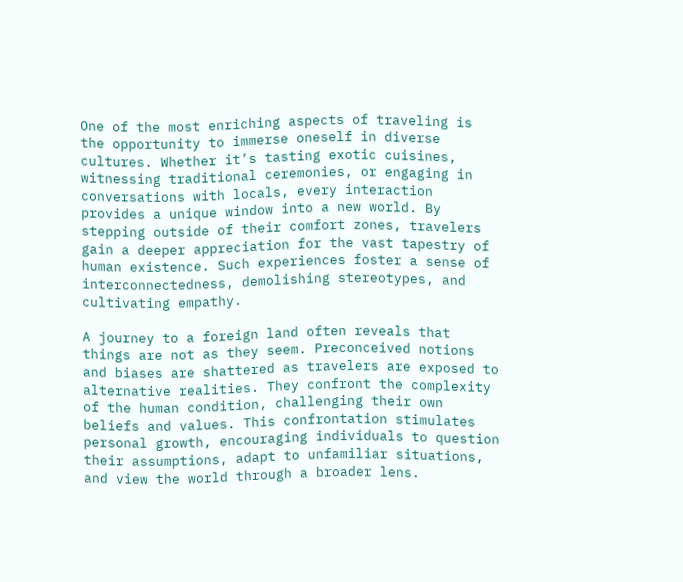One of the most enriching aspects of traveling is the opportunity to immerse oneself in diverse cultures. Whether it’s tasting exotic cuisines, witnessing traditional ceremonies, or engaging in conversations with locals, every interaction provides a unique window into a new world. By stepping outside of their comfort zones, travelers gain a deeper appreciation for the vast tapestry of human existence. Such experiences foster a sense of interconnectedness, demolishing stereotypes, and cultivating empathy.

A journey to a foreign land often reveals that things are not as they seem. Preconceived notions and biases are shattered as travelers are exposed to alternative realities. They confront the complexity of the human condition, challenging their own beliefs and values. This confrontation stimulates personal growth, encouraging individuals to question their assumptions, adapt to unfamiliar situations, and view the world through a broader lens.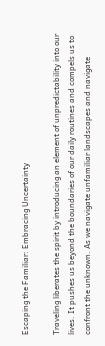Escaping the Familiar: Embracing Uncertainty

Traveling liberates the spirit by introducing an element of unpredictability into our lives. It pushes us beyond the boundaries of our daily routines and compels us to confront the unknown. As we navigate unfamiliar landscapes and navigate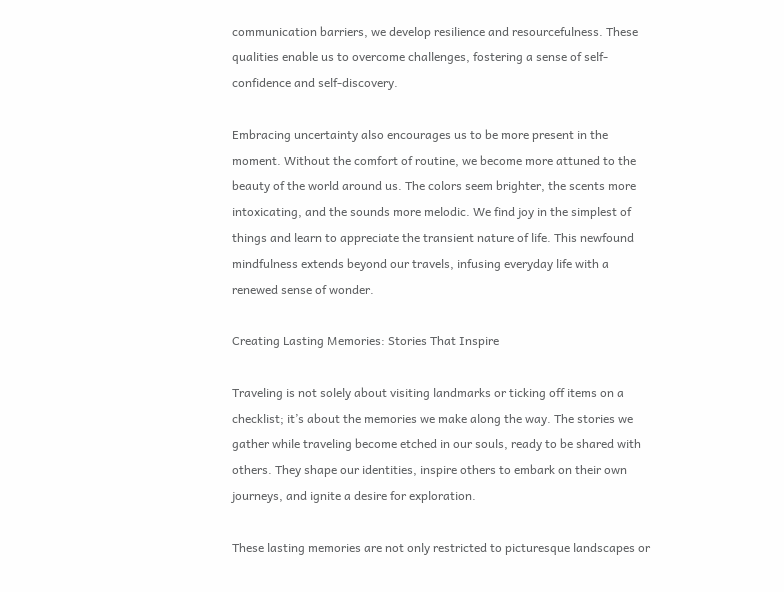communication barriers, we develop resilience and resourcefulness. These qualities enable us to overcome challenges, fostering a sense of self-confidence and self-discovery.

Embracing uncertainty also encourages us to be more present in the moment. Without the comfort of routine, we become more attuned to the beauty of the world around us. The colors seem brighter, the scents more intoxicating, and the sounds more melodic. We find joy in the simplest of things and learn to appreciate the transient nature of life. This newfound mindfulness extends beyond our travels, infusing everyday life with a renewed sense of wonder.

Creating Lasting Memories: Stories That Inspire

Traveling is not solely about visiting landmarks or ticking off items on a checklist; it’s about the memories we make along the way. The stories we gather while traveling become etched in our souls, ready to be shared with others. They shape our identities, inspire others to embark on their own journeys, and ignite a desire for exploration.

These lasting memories are not only restricted to picturesque landscapes or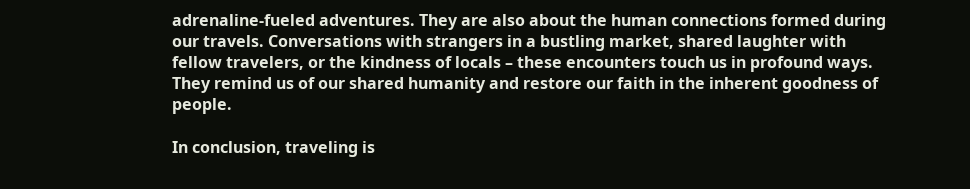adrenaline-fueled adventures. They are also about the human connections formed during our travels. Conversations with strangers in a bustling market, shared laughter with fellow travelers, or the kindness of locals – these encounters touch us in profound ways. They remind us of our shared humanity and restore our faith in the inherent goodness of people.

In conclusion, traveling is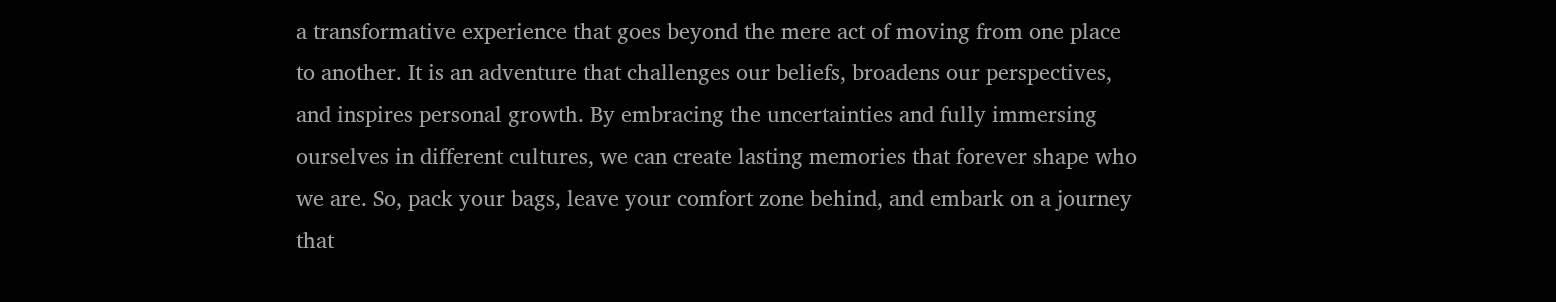a transformative experience that goes beyond the mere act of moving from one place to another. It is an adventure that challenges our beliefs, broadens our perspectives, and inspires personal growth. By embracing the uncertainties and fully immersing ourselves in different cultures, we can create lasting memories that forever shape who we are. So, pack your bags, leave your comfort zone behind, and embark on a journey that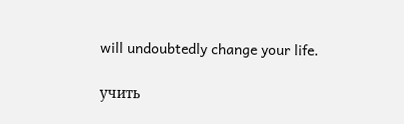will undoubtedly change your life.

учить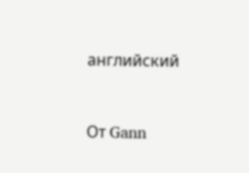английский


От Gann